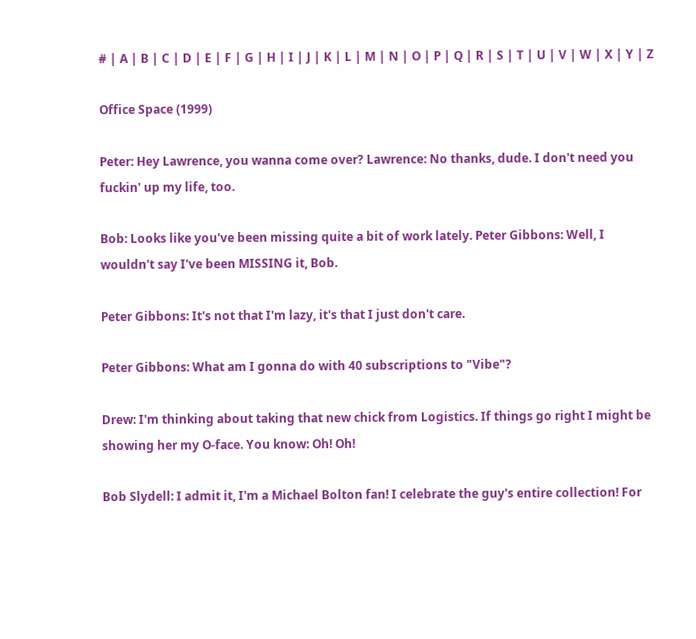# | A | B | C | D | E | F | G | H | I | J | K | L | M | N | O | P | Q | R | S | T | U | V | W | X | Y | Z

Office Space (1999)

Peter: Hey Lawrence, you wanna come over? Lawrence: No thanks, dude. I don't need you fuckin' up my life, too.

Bob: Looks like you've been missing quite a bit of work lately. Peter Gibbons: Well, I wouldn't say I've been MISSING it, Bob.

Peter Gibbons: It's not that I'm lazy, it's that I just don't care.

Peter Gibbons: What am I gonna do with 40 subscriptions to "Vibe"?

Drew: I'm thinking about taking that new chick from Logistics. If things go right I might be showing her my O-face. You know: Oh! Oh!

Bob Slydell: I admit it, I'm a Michael Bolton fan! I celebrate the guy's entire collection! For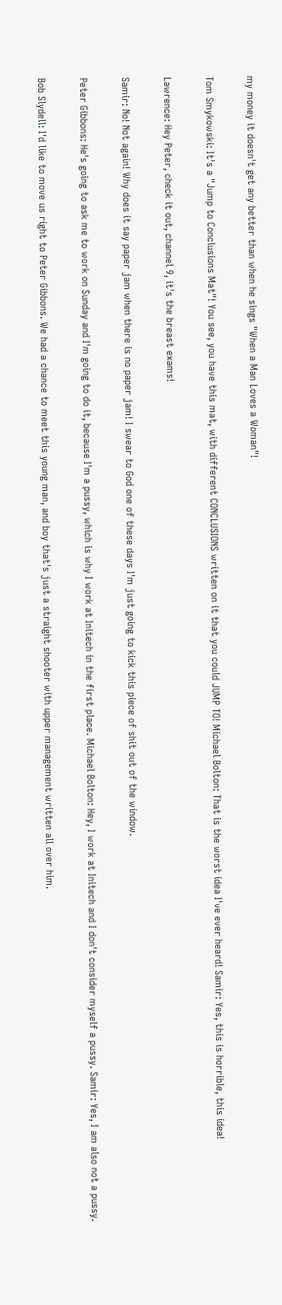my money it doesn't get any better than when he sings "When a Man Loves a Woman"!

Tom Smykowski: It's a "Jump to Conclusions Mat"! You see, you have this mat, with different CONCLUSIONS written on it that you could JUMP TO! Michael Bolton: That is the worst idea I've ever heard! Samir: Yes, this is horrible, this idea!

Lawrence: Hey Peter, check it out, channel 9, it's the breast exams!

Samir: No! Not again! Why does it say paper jam when there is no paper jam! I swear to God one of these days I'm just going to kick this piece of shit out of the window.

Peter Gibbons: He's going to ask me to work on Sunday and I'm going to do it, because I'm a pussy, which is why I work at Initech in the first place. Michael Bolton: Hey, I work at Initech and I don't consider myself a pussy. Samir: Yes, I am also not a pussy.

Bob Slydell: I'd like to move us right to Peter Gibbons. We had a chance to meet this young man, and boy that's just a straight shooter with upper management written all over him.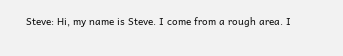Steve: Hi, my name is Steve. I come from a rough area. I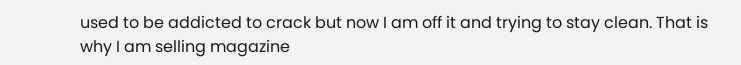used to be addicted to crack but now I am off it and trying to stay clean. That is why I am selling magazine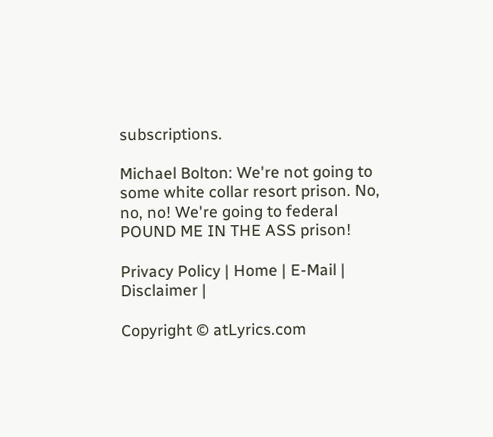subscriptions.

Michael Bolton: We're not going to some white collar resort prison. No, no, no! We're going to federal POUND ME IN THE ASS prison!

Privacy Policy | Home | E-Mail | Disclaimer |

Copyright © atLyrics.com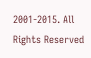2001-2015. All Rights Reserved